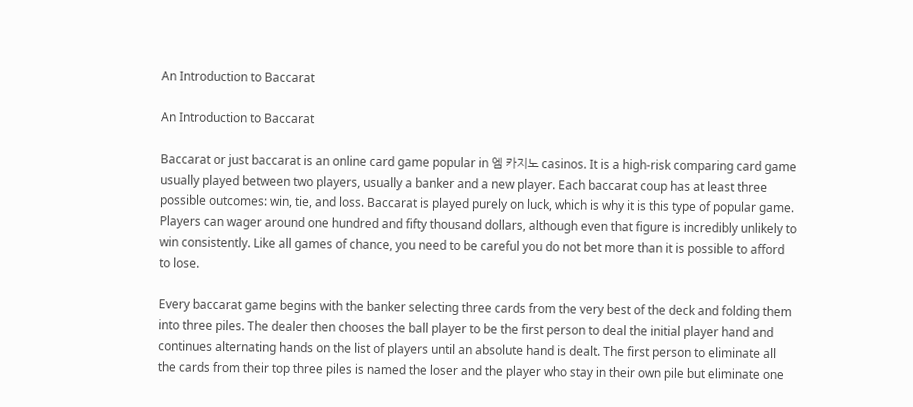An Introduction to Baccarat

An Introduction to Baccarat

Baccarat or just baccarat is an online card game popular in 엠 카지노 casinos. It is a high-risk comparing card game usually played between two players, usually a banker and a new player. Each baccarat coup has at least three possible outcomes: win, tie, and loss. Baccarat is played purely on luck, which is why it is this type of popular game. Players can wager around one hundred and fifty thousand dollars, although even that figure is incredibly unlikely to win consistently. Like all games of chance, you need to be careful you do not bet more than it is possible to afford to lose.

Every baccarat game begins with the banker selecting three cards from the very best of the deck and folding them into three piles. The dealer then chooses the ball player to be the first person to deal the initial player hand and continues alternating hands on the list of players until an absolute hand is dealt. The first person to eliminate all the cards from their top three piles is named the loser and the player who stay in their own pile but eliminate one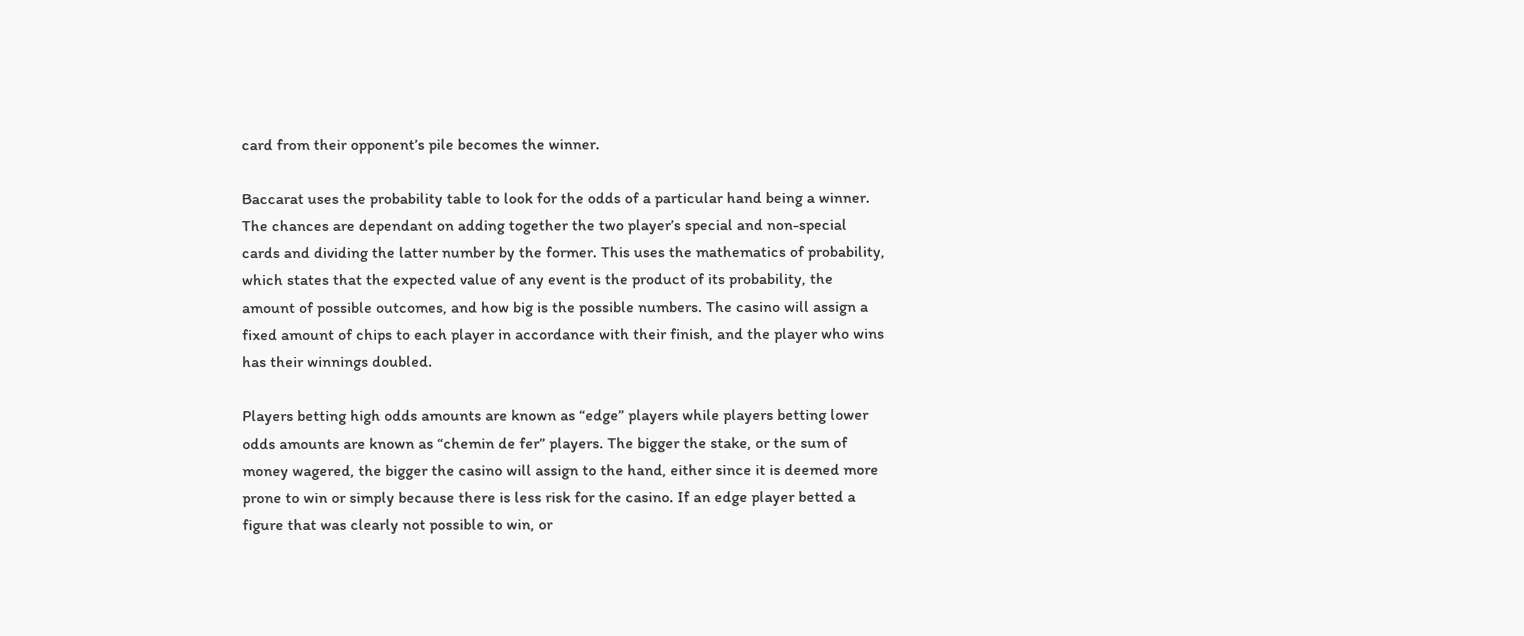card from their opponent’s pile becomes the winner.

Baccarat uses the probability table to look for the odds of a particular hand being a winner. The chances are dependant on adding together the two player’s special and non-special cards and dividing the latter number by the former. This uses the mathematics of probability, which states that the expected value of any event is the product of its probability, the amount of possible outcomes, and how big is the possible numbers. The casino will assign a fixed amount of chips to each player in accordance with their finish, and the player who wins has their winnings doubled.

Players betting high odds amounts are known as “edge” players while players betting lower odds amounts are known as “chemin de fer” players. The bigger the stake, or the sum of money wagered, the bigger the casino will assign to the hand, either since it is deemed more prone to win or simply because there is less risk for the casino. If an edge player betted a figure that was clearly not possible to win, or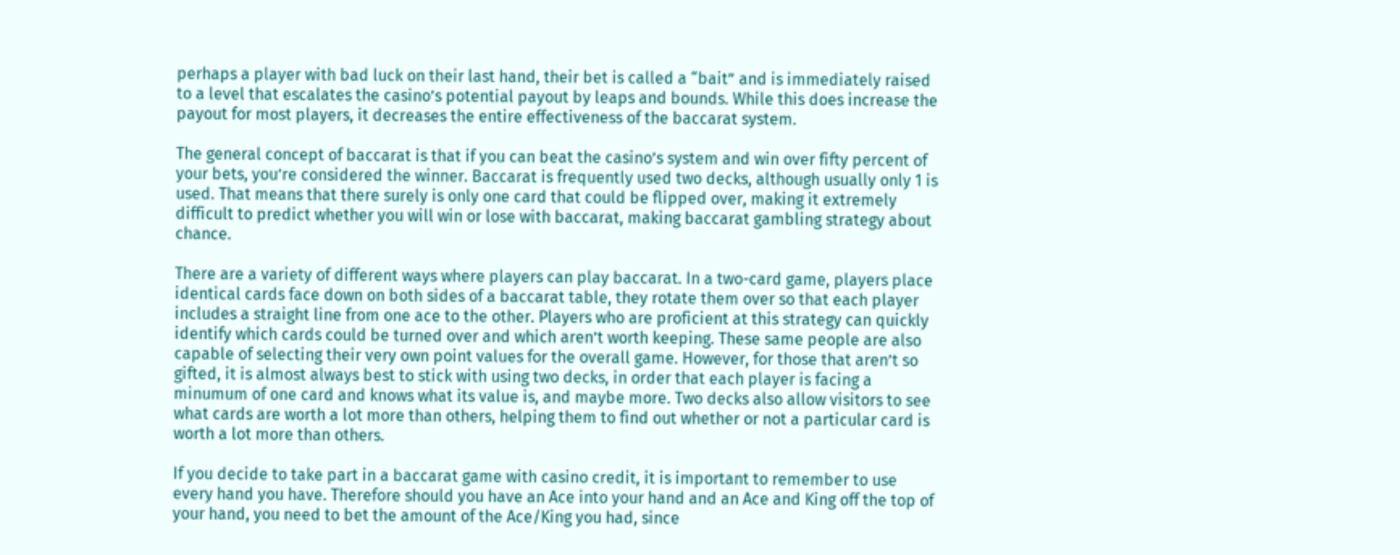perhaps a player with bad luck on their last hand, their bet is called a “bait” and is immediately raised to a level that escalates the casino’s potential payout by leaps and bounds. While this does increase the payout for most players, it decreases the entire effectiveness of the baccarat system.

The general concept of baccarat is that if you can beat the casino’s system and win over fifty percent of your bets, you’re considered the winner. Baccarat is frequently used two decks, although usually only 1 is used. That means that there surely is only one card that could be flipped over, making it extremely difficult to predict whether you will win or lose with baccarat, making baccarat gambling strategy about chance.

There are a variety of different ways where players can play baccarat. In a two-card game, players place identical cards face down on both sides of a baccarat table, they rotate them over so that each player includes a straight line from one ace to the other. Players who are proficient at this strategy can quickly identify which cards could be turned over and which aren’t worth keeping. These same people are also capable of selecting their very own point values for the overall game. However, for those that aren’t so gifted, it is almost always best to stick with using two decks, in order that each player is facing a minumum of one card and knows what its value is, and maybe more. Two decks also allow visitors to see what cards are worth a lot more than others, helping them to find out whether or not a particular card is worth a lot more than others.

If you decide to take part in a baccarat game with casino credit, it is important to remember to use every hand you have. Therefore should you have an Ace into your hand and an Ace and King off the top of your hand, you need to bet the amount of the Ace/King you had, since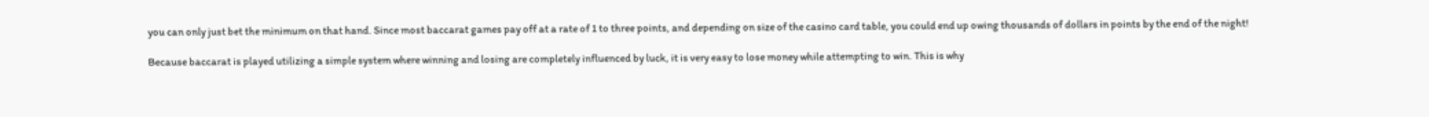you can only just bet the minimum on that hand. Since most baccarat games pay off at a rate of 1 to three points, and depending on size of the casino card table, you could end up owing thousands of dollars in points by the end of the night!

Because baccarat is played utilizing a simple system where winning and losing are completely influenced by luck, it is very easy to lose money while attempting to win. This is why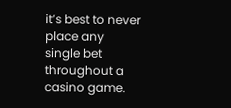it’s best to never place any single bet throughout a casino game.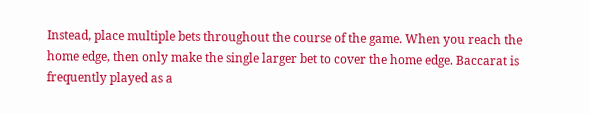Instead, place multiple bets throughout the course of the game. When you reach the home edge, then only make the single larger bet to cover the home edge. Baccarat is frequently played as a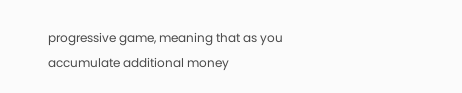progressive game, meaning that as you accumulate additional money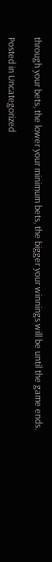through your bets, the lower your minimum bets, the bigger your winnings will be until the game ends.

Posted in Uncategorized